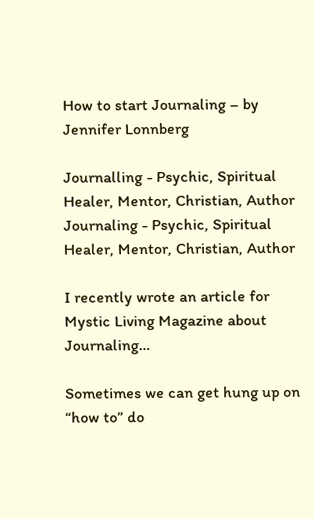How to start Journaling – by Jennifer Lonnberg

Journalling - Psychic, Spiritual Healer, Mentor, Christian, Author
Journaling - Psychic, Spiritual Healer, Mentor, Christian, Author

I recently wrote an article for Mystic Living Magazine about Journaling…

Sometimes we can get hung up on “how to” do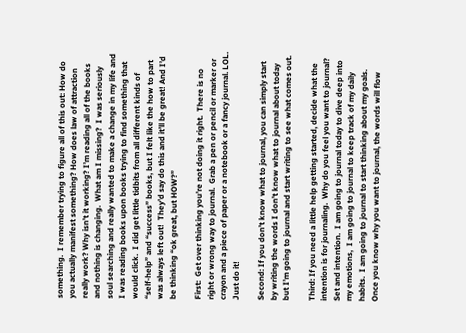something.  I remember trying to figure all of this out: How do you actually manifest something? How does law of attraction really work? Why isn’t it working? I’m reading all of the books and nothing is changing.  What am I missing?  I was seriously soul searching and really wanted to make a change in my life and I was reading books upon books trying to find something that would click.  I did get little tidbits from all different kinds of “self-help” and “success” books, but I felt like the how to part was always left out!  They’d say do this and it’ll be great! And I’d be thinking “ok great, but HOW?”

First:  Get over thinking you’re not doing it right.  There is no right or wrong way to journal.  Grab a pen or pencil or marker or crayon and a piece of paper or a notebook or a fancy journal. LOL. Just do it!

Second: If you don’t know what to journal, you can simply start by writing the words I don’t know what to journal about today but I’m going to journal and start writing to see what comes out.

Third: If you need a little help getting started, decide what the intention is for journaling.  Why do you feel you want to journal?  Set and intention.  I am going to journal today to dive deep into my emotions,  I am going to journal to keep track of my daily habits.  I am going to journal to start thinking about my goals.  Once you know why you want to journal, the words will flow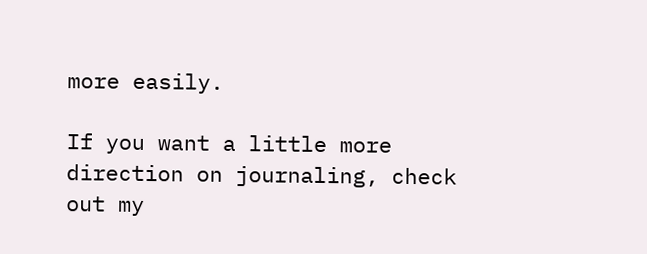more easily.

If you want a little more direction on journaling, check out my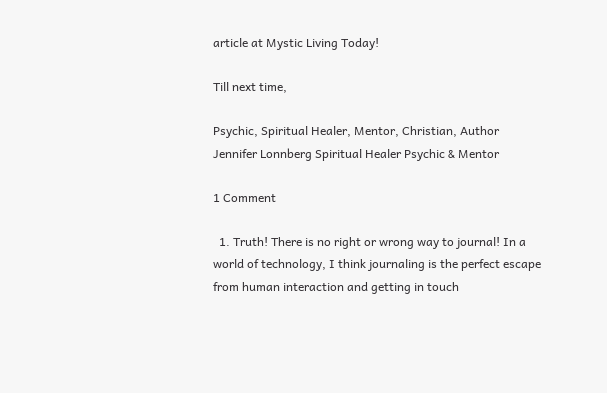article at Mystic Living Today!

Till next time,

Psychic, Spiritual Healer, Mentor, Christian, Author
Jennifer Lonnberg Spiritual Healer Psychic & Mentor

1 Comment

  1. Truth! There is no right or wrong way to journal! In a world of technology, I think journaling is the perfect escape from human interaction and getting in touch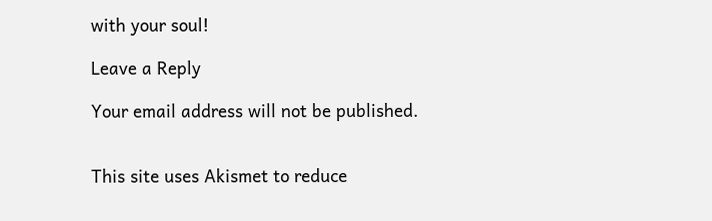with your soul!

Leave a Reply

Your email address will not be published.


This site uses Akismet to reduce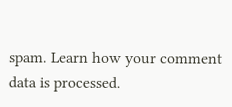spam. Learn how your comment data is processed.